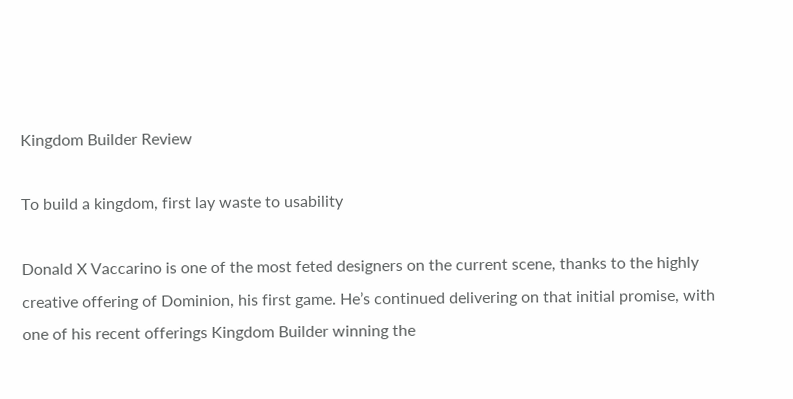Kingdom Builder Review

To build a kingdom, first lay waste to usability

Donald X Vaccarino is one of the most feted designers on the current scene, thanks to the highly creative offering of Dominion, his first game. He’s continued delivering on that initial promise, with one of his recent offerings Kingdom Builder winning the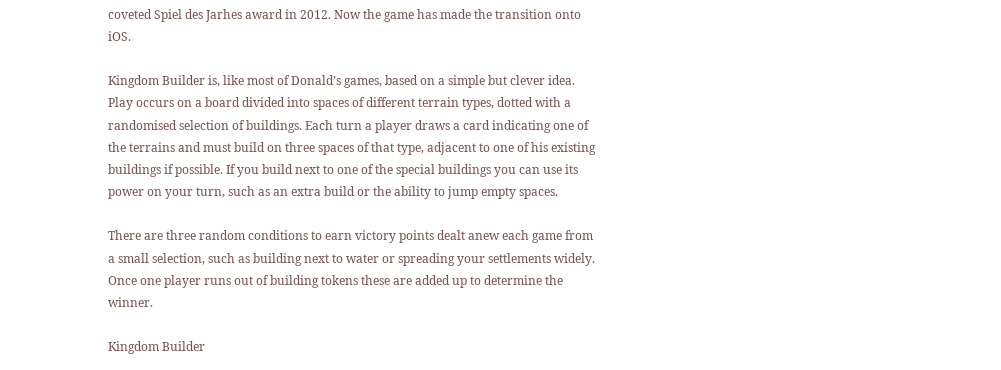coveted Spiel des Jarhes award in 2012. Now the game has made the transition onto iOS.

Kingdom Builder is, like most of Donald’s games, based on a simple but clever idea. Play occurs on a board divided into spaces of different terrain types, dotted with a randomised selection of buildings. Each turn a player draws a card indicating one of the terrains and must build on three spaces of that type, adjacent to one of his existing buildings if possible. If you build next to one of the special buildings you can use its power on your turn, such as an extra build or the ability to jump empty spaces.

There are three random conditions to earn victory points dealt anew each game from a small selection, such as building next to water or spreading your settlements widely. Once one player runs out of building tokens these are added up to determine the winner.

Kingdom Builder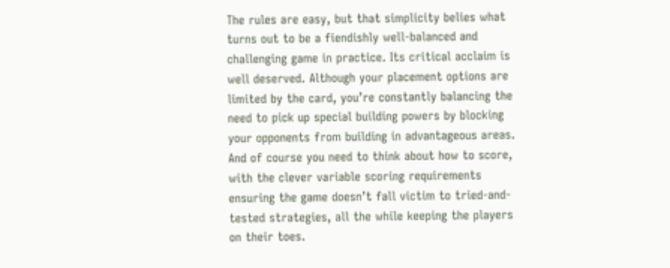The rules are easy, but that simplicity belies what turns out to be a fiendishly well-balanced and challenging game in practice. Its critical acclaim is well deserved. Although your placement options are limited by the card, you’re constantly balancing the need to pick up special building powers by blocking your opponents from building in advantageous areas. And of course you need to think about how to score, with the clever variable scoring requirements ensuring the game doesn’t fall victim to tried-and-tested strategies, all the while keeping the players on their toes.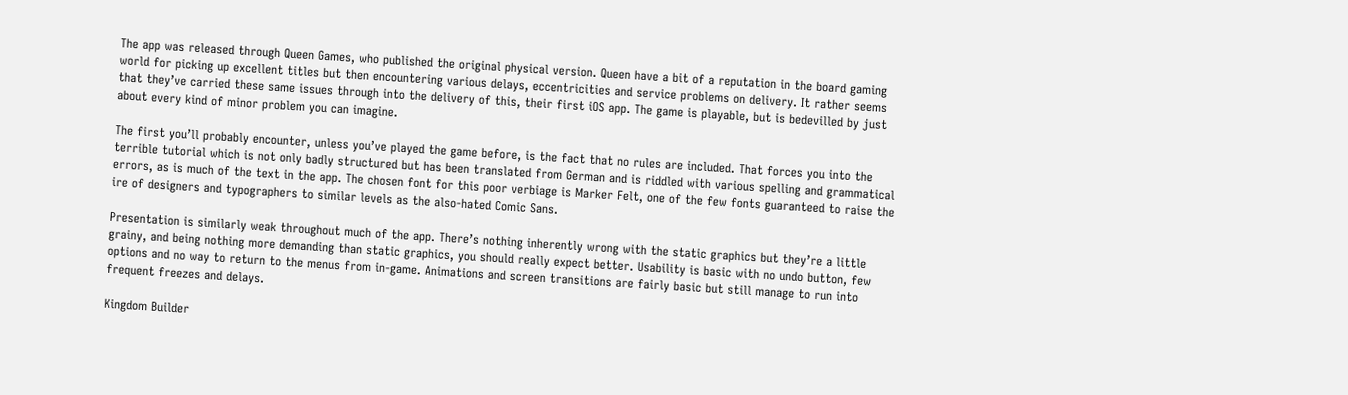The app was released through Queen Games, who published the original physical version. Queen have a bit of a reputation in the board gaming world for picking up excellent titles but then encountering various delays, eccentricities and service problems on delivery. It rather seems that they’ve carried these same issues through into the delivery of this, their first iOS app. The game is playable, but is bedevilled by just about every kind of minor problem you can imagine.

The first you’ll probably encounter, unless you’ve played the game before, is the fact that no rules are included. That forces you into the terrible tutorial which is not only badly structured but has been translated from German and is riddled with various spelling and grammatical errors, as is much of the text in the app. The chosen font for this poor verbiage is Marker Felt, one of the few fonts guaranteed to raise the ire of designers and typographers to similar levels as the also-hated Comic Sans.

Presentation is similarly weak throughout much of the app. There’s nothing inherently wrong with the static graphics but they’re a little grainy, and being nothing more demanding than static graphics, you should really expect better. Usability is basic with no undo button, few options and no way to return to the menus from in-game. Animations and screen transitions are fairly basic but still manage to run into frequent freezes and delays.

Kingdom Builder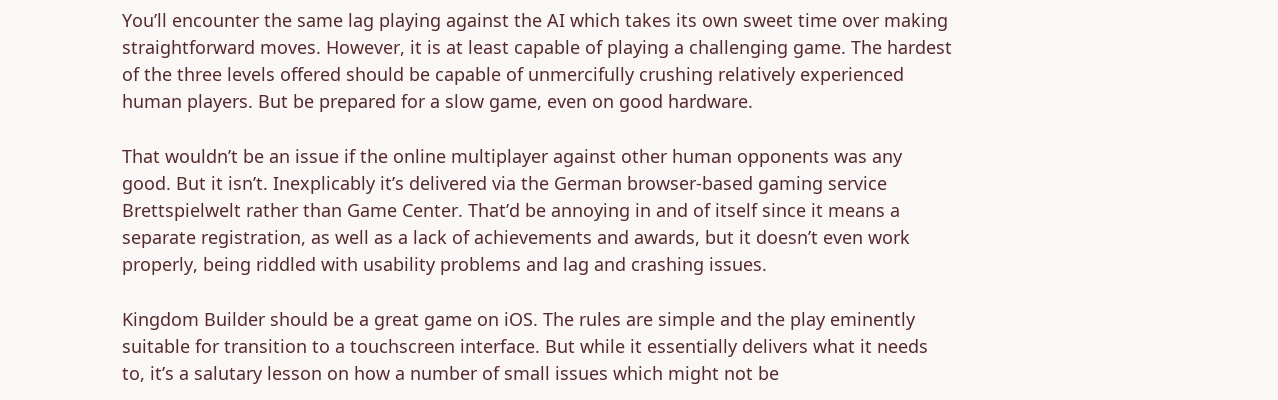You’ll encounter the same lag playing against the AI which takes its own sweet time over making straightforward moves. However, it is at least capable of playing a challenging game. The hardest of the three levels offered should be capable of unmercifully crushing relatively experienced human players. But be prepared for a slow game, even on good hardware.

That wouldn’t be an issue if the online multiplayer against other human opponents was any good. But it isn’t. Inexplicably it’s delivered via the German browser-based gaming service Brettspielwelt rather than Game Center. That’d be annoying in and of itself since it means a separate registration, as well as a lack of achievements and awards, but it doesn’t even work properly, being riddled with usability problems and lag and crashing issues.

Kingdom Builder should be a great game on iOS. The rules are simple and the play eminently suitable for transition to a touchscreen interface. But while it essentially delivers what it needs to, it’s a salutary lesson on how a number of small issues which might not be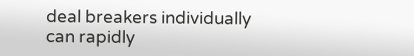deal breakers individually can rapidly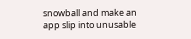snowball and make an app slip into unusable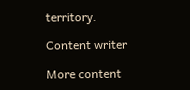territory.

Content writer

More content